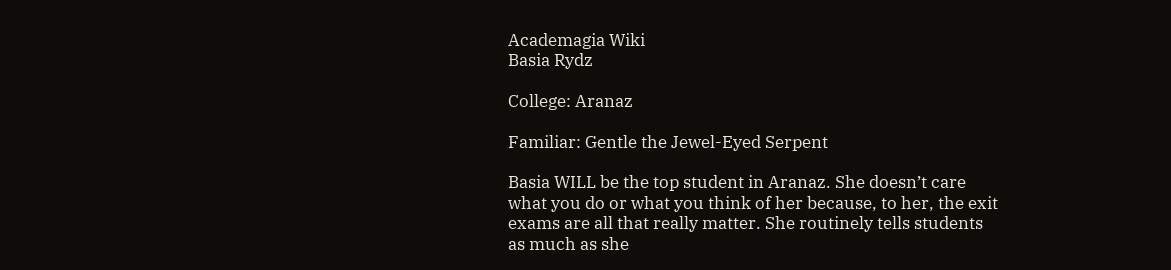Academagia Wiki
Basia Rydz

College: Aranaz

Familiar: Gentle the Jewel-Eyed Serpent

Basia WILL be the top student in Aranaz. She doesn’t care what you do or what you think of her because, to her, the exit exams are all that really matter. She routinely tells students as much as she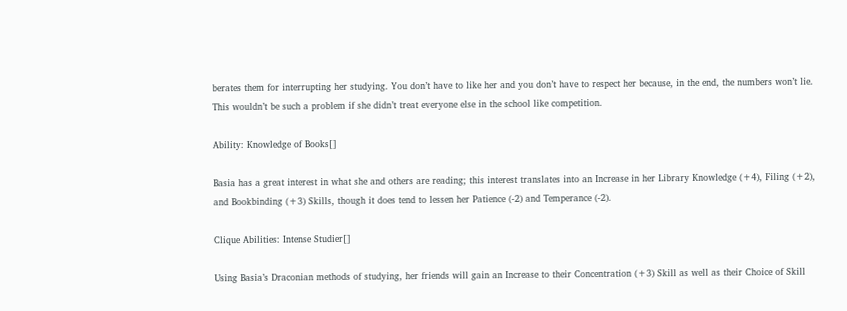berates them for interrupting her studying. You don’t have to like her and you don’t have to respect her because, in the end, the numbers won’t lie. This wouldn’t be such a problem if she didn’t treat everyone else in the school like competition.

Ability: Knowledge of Books[]

Basia has a great interest in what she and others are reading; this interest translates into an Increase in her Library Knowledge (+4), Filing (+2), and Bookbinding (+3) Skills, though it does tend to lessen her Patience (-2) and Temperance (-2).

Clique Abilities: Intense Studier[]

Using Basia’s Draconian methods of studying, her friends will gain an Increase to their Concentration (+3) Skill as well as their Choice of Skill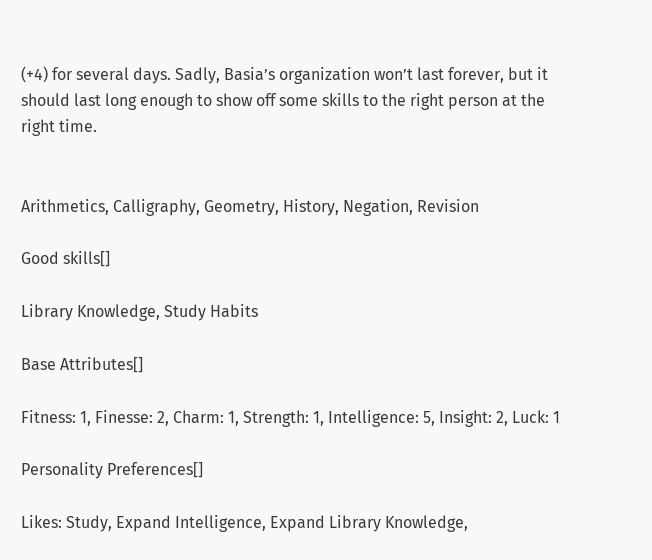(+4) for several days. Sadly, Basia’s organization won’t last forever, but it should last long enough to show off some skills to the right person at the right time.


Arithmetics, Calligraphy, Geometry, History, Negation, Revision

Good skills[]

Library Knowledge, Study Habits

Base Attributes[]

Fitness: 1, Finesse: 2, Charm: 1, Strength: 1, Intelligence: 5, Insight: 2, Luck: 1

Personality Preferences[]

Likes: Study, Expand Intelligence, Expand Library Knowledge,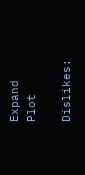Expand Plot

Dislikes: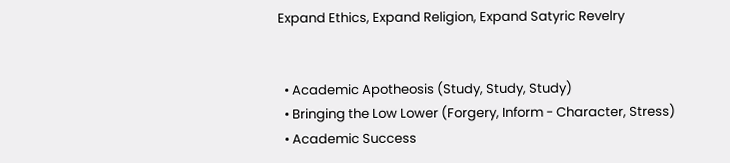Expand Ethics, Expand Religion, Expand Satyric Revelry


  • Academic Apotheosis (Study, Study, Study)
  • Bringing the Low Lower (Forgery, Inform - Character, Stress)
  • Academic Success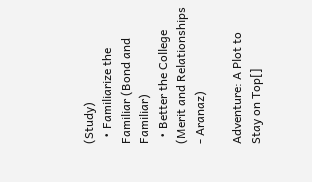(Study)
  • Familiarize the Familiar (Bond and Familiar)
  • Better the College (Merit and Relationships - Aranaz)

Adventure: A Plot to Stay on Top[]